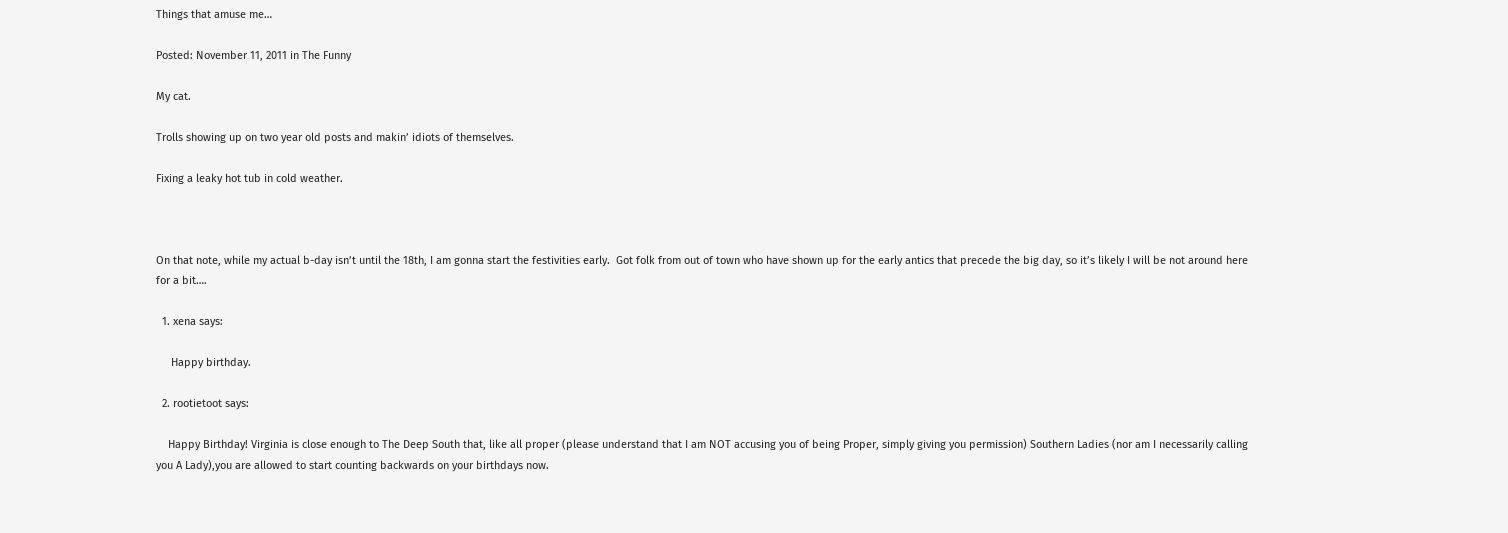Things that amuse me…

Posted: November 11, 2011 in The Funny

My cat.

Trolls showing up on two year old posts and makin’ idiots of themselves.

Fixing a leaky hot tub in cold weather.



On that note, while my actual b-day isn’t until the 18th, I am gonna start the festivities early.  Got folk from out of town who have shown up for the early antics that precede the big day, so it’s likely I will be not around here for a bit….

  1. xena says:

     Happy birthday.

  2. rootietoot says:

    Happy Birthday! Virginia is close enough to The Deep South that, like all proper (please understand that I am NOT accusing you of being Proper, simply giving you permission) Southern Ladies (nor am I necessarily calling you A Lady),you are allowed to start counting backwards on your birthdays now.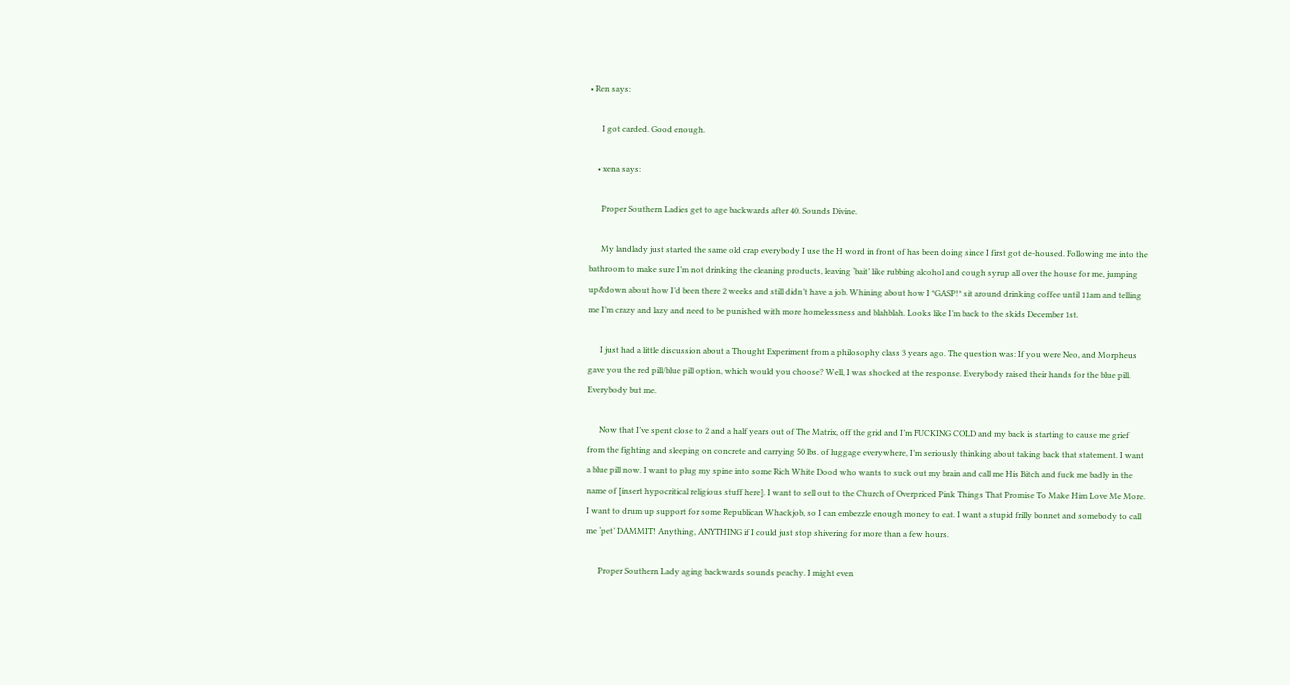• Ren says:

      I got carded. Good enough.

    • xena says:

      Proper Southern Ladies get to age backwards after 40. Sounds Divine.

      My landlady just started the same old crap everybody I use the H word in front of has been doing since I first got de-housed. Following me into the bathroom to make sure I’m not drinking the cleaning products, leaving ‘bait’ like rubbing alcohol and cough syrup all over the house for me, jumping up&down about how I’d been there 2 weeks and still didn’t have a job. Whining about how I *GASP!* sit around drinking coffee until 11am and telling me I’m crazy and lazy and need to be punished with more homelessness and blahblah. Looks like I’m back to the skids December 1st.

      I just had a little discussion about a Thought Experiment from a philosophy class 3 years ago. The question was: If you were Neo, and Morpheus gave you the red pill/blue pill option, which would you choose? Well, I was shocked at the response. Everybody raised their hands for the blue pill. Everybody but me.

      Now that I’ve spent close to 2 and a half years out of The Matrix, off the grid and I’m FUCKING COLD and my back is starting to cause me grief from the fighting and sleeping on concrete and carrying 50 lbs. of luggage everywhere, I’m seriously thinking about taking back that statement. I want a blue pill now. I want to plug my spine into some Rich White Dood who wants to suck out my brain and call me His Bitch and fuck me badly in the name of [insert hypocritical religious stuff here]. I want to sell out to the Church of Overpriced Pink Things That Promise To Make Him Love Me More. I want to drum up support for some Republican Whackjob, so I can embezzle enough money to eat. I want a stupid frilly bonnet and somebody to call me ‘pet’ DAMMIT! Anything, ANYTHING if I could just stop shivering for more than a few hours.

      Proper Southern Lady aging backwards sounds peachy. I might even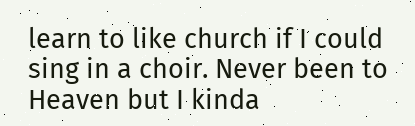learn to like church if I could sing in a choir. Never been to Heaven but I kinda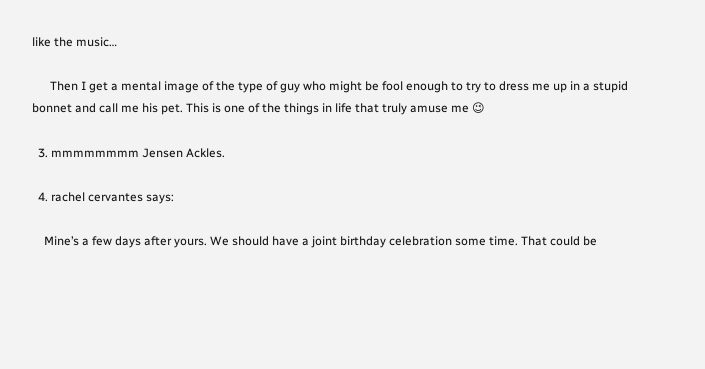like the music…

      Then I get a mental image of the type of guy who might be fool enough to try to dress me up in a stupid bonnet and call me his pet. This is one of the things in life that truly amuse me 😉

  3. mmmmmmmm Jensen Ackles.

  4. rachel cervantes says:

    Mine’s a few days after yours. We should have a joint birthday celebration some time. That could be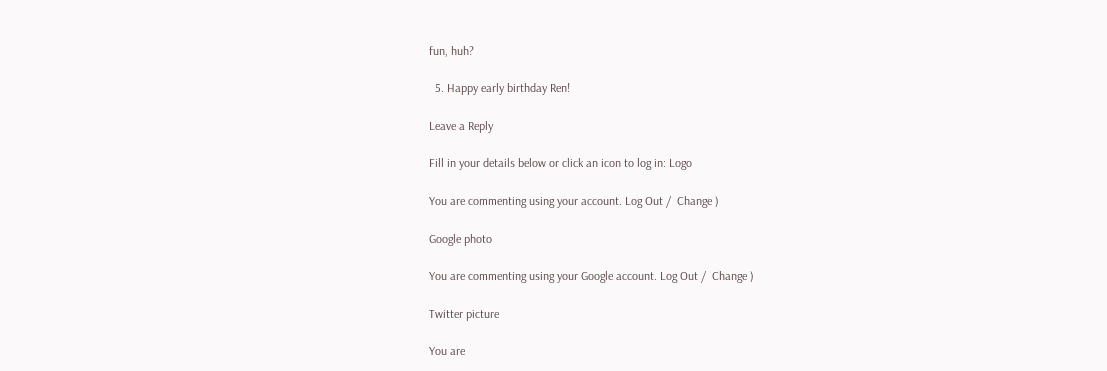fun, huh?

  5. Happy early birthday Ren!

Leave a Reply

Fill in your details below or click an icon to log in: Logo

You are commenting using your account. Log Out /  Change )

Google photo

You are commenting using your Google account. Log Out /  Change )

Twitter picture

You are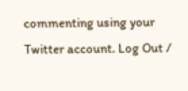commenting using your Twitter account. Log Out /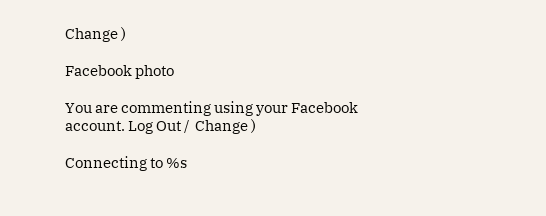Change )

Facebook photo

You are commenting using your Facebook account. Log Out /  Change )

Connecting to %s